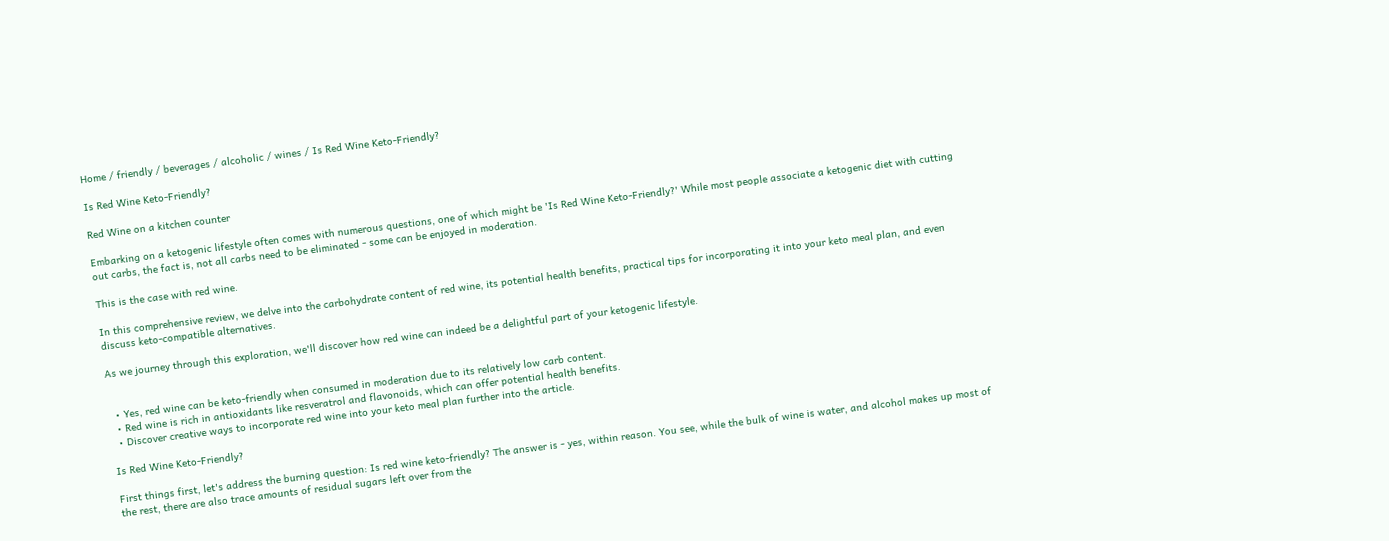Home / friendly / beverages / alcoholic / wines / Is Red Wine Keto-Friendly?

Is Red Wine Keto-Friendly?

Red Wine on a kitchen counter

Embarking on a ketogenic lifestyle often comes with numerous questions, one of which might be 'Is Red Wine Keto-Friendly?' While most people associate a ketogenic diet with cutting out carbs, the fact is, not all carbs need to be eliminated - some can be enjoyed in moderation.

This is the case with red wine.

In this comprehensive review, we delve into the carbohydrate content of red wine, its potential health benefits, practical tips for incorporating it into your keto meal plan, and even discuss keto-compatible alternatives.

As we journey through this exploration, we'll discover how red wine can indeed be a delightful part of your ketogenic lifestyle.


  • Yes, red wine can be keto-friendly when consumed in moderation due to its relatively low carb content.
  • Red wine is rich in antioxidants like resveratrol and flavonoids, which can offer potential health benefits.
  • Discover creative ways to incorporate red wine into your keto meal plan further into the article.

Is Red Wine Keto-Friendly?

First things first, let's address the burning question: Is red wine keto-friendly? The answer is - yes, within reason. You see, while the bulk of wine is water, and alcohol makes up most of the rest, there are also trace amounts of residual sugars left over from the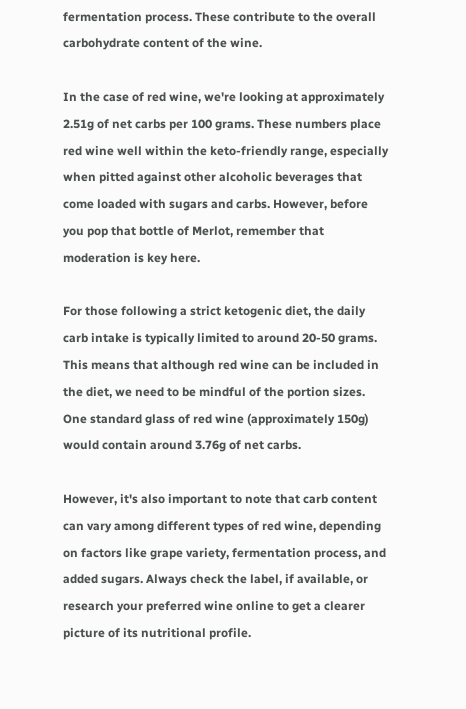fermentation process. These contribute to the overall carbohydrate content of the wine.

In the case of red wine, we're looking at approximately 2.51g of net carbs per 100 grams. These numbers place red wine well within the keto-friendly range, especially when pitted against other alcoholic beverages that come loaded with sugars and carbs. However, before you pop that bottle of Merlot, remember that moderation is key here.

For those following a strict ketogenic diet, the daily carb intake is typically limited to around 20-50 grams. This means that although red wine can be included in the diet, we need to be mindful of the portion sizes. One standard glass of red wine (approximately 150g) would contain around 3.76g of net carbs.

However, it's also important to note that carb content can vary among different types of red wine, depending on factors like grape variety, fermentation process, and added sugars. Always check the label, if available, or research your preferred wine online to get a clearer picture of its nutritional profile.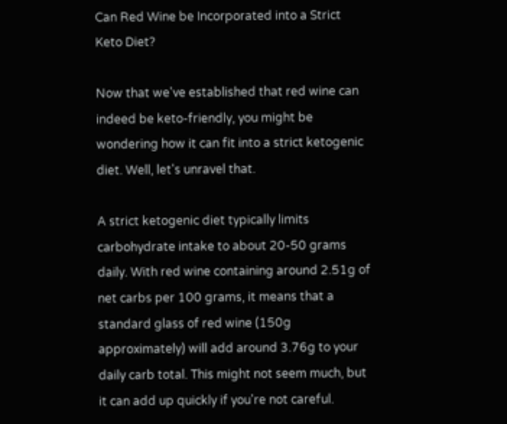Can Red Wine be Incorporated into a Strict Keto Diet?

Now that we've established that red wine can indeed be keto-friendly, you might be wondering how it can fit into a strict ketogenic diet. Well, let's unravel that.

A strict ketogenic diet typically limits carbohydrate intake to about 20-50 grams daily. With red wine containing around 2.51g of net carbs per 100 grams, it means that a standard glass of red wine (150g approximately) will add around 3.76g to your daily carb total. This might not seem much, but it can add up quickly if you're not careful.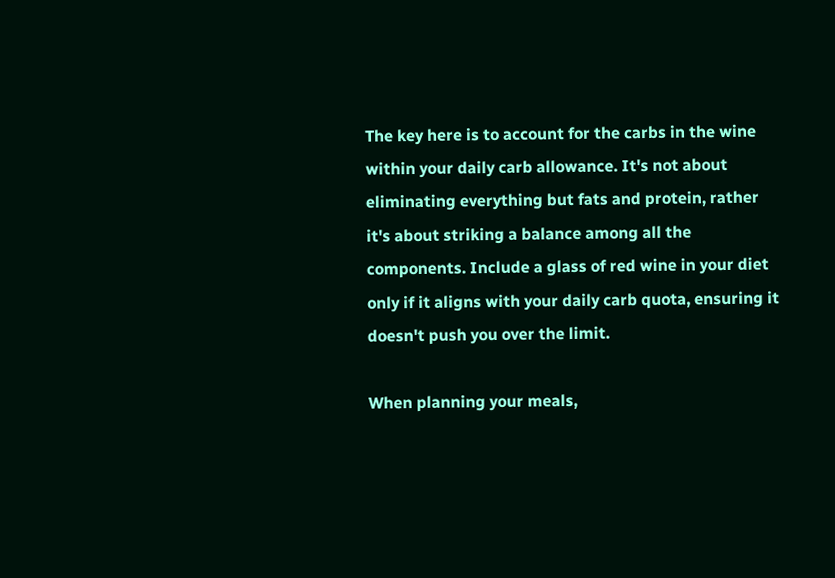The key here is to account for the carbs in the wine within your daily carb allowance. It's not about eliminating everything but fats and protein, rather it's about striking a balance among all the components. Include a glass of red wine in your diet only if it aligns with your daily carb quota, ensuring it doesn't push you over the limit.

When planning your meals,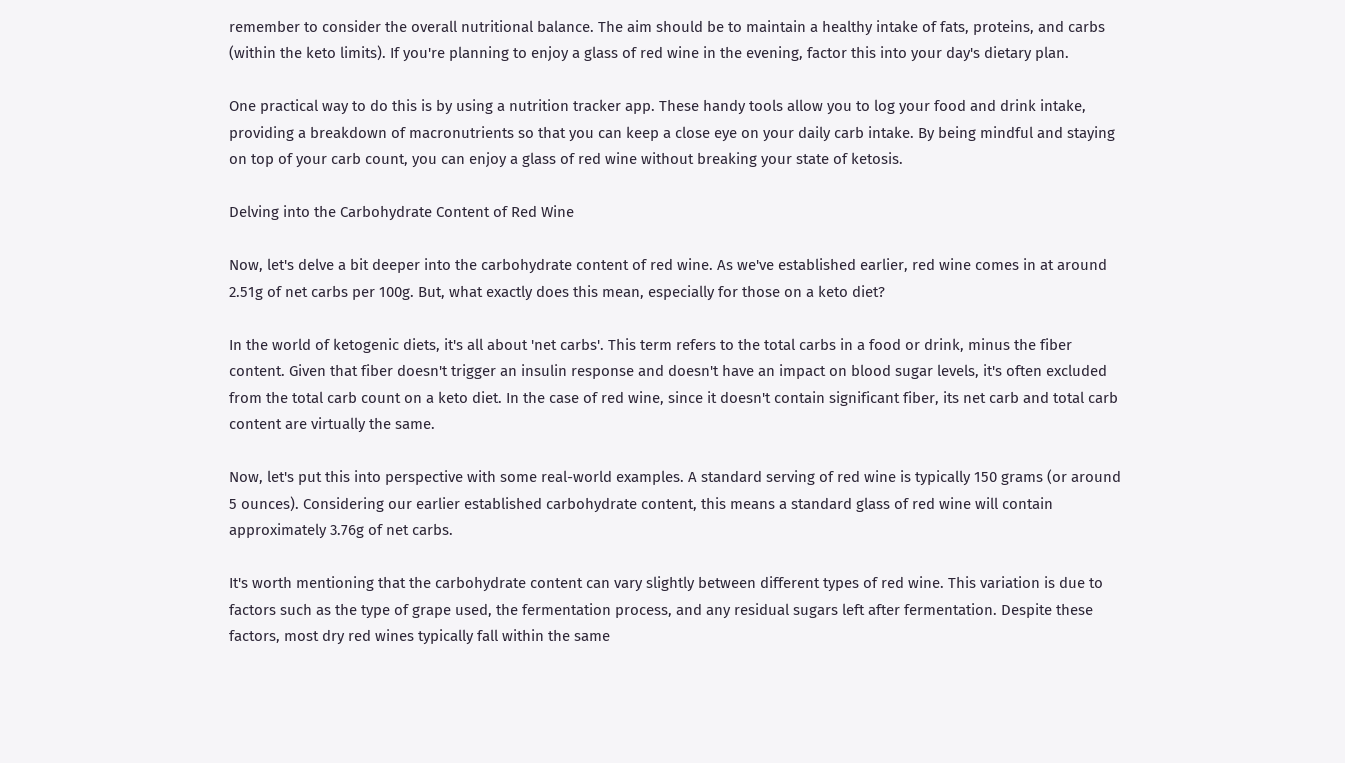remember to consider the overall nutritional balance. The aim should be to maintain a healthy intake of fats, proteins, and carbs (within the keto limits). If you're planning to enjoy a glass of red wine in the evening, factor this into your day's dietary plan.

One practical way to do this is by using a nutrition tracker app. These handy tools allow you to log your food and drink intake, providing a breakdown of macronutrients so that you can keep a close eye on your daily carb intake. By being mindful and staying on top of your carb count, you can enjoy a glass of red wine without breaking your state of ketosis.

Delving into the Carbohydrate Content of Red Wine

Now, let's delve a bit deeper into the carbohydrate content of red wine. As we've established earlier, red wine comes in at around 2.51g of net carbs per 100g. But, what exactly does this mean, especially for those on a keto diet?

In the world of ketogenic diets, it's all about 'net carbs'. This term refers to the total carbs in a food or drink, minus the fiber content. Given that fiber doesn't trigger an insulin response and doesn't have an impact on blood sugar levels, it's often excluded from the total carb count on a keto diet. In the case of red wine, since it doesn't contain significant fiber, its net carb and total carb content are virtually the same.

Now, let's put this into perspective with some real-world examples. A standard serving of red wine is typically 150 grams (or around 5 ounces). Considering our earlier established carbohydrate content, this means a standard glass of red wine will contain approximately 3.76g of net carbs.

It's worth mentioning that the carbohydrate content can vary slightly between different types of red wine. This variation is due to factors such as the type of grape used, the fermentation process, and any residual sugars left after fermentation. Despite these factors, most dry red wines typically fall within the same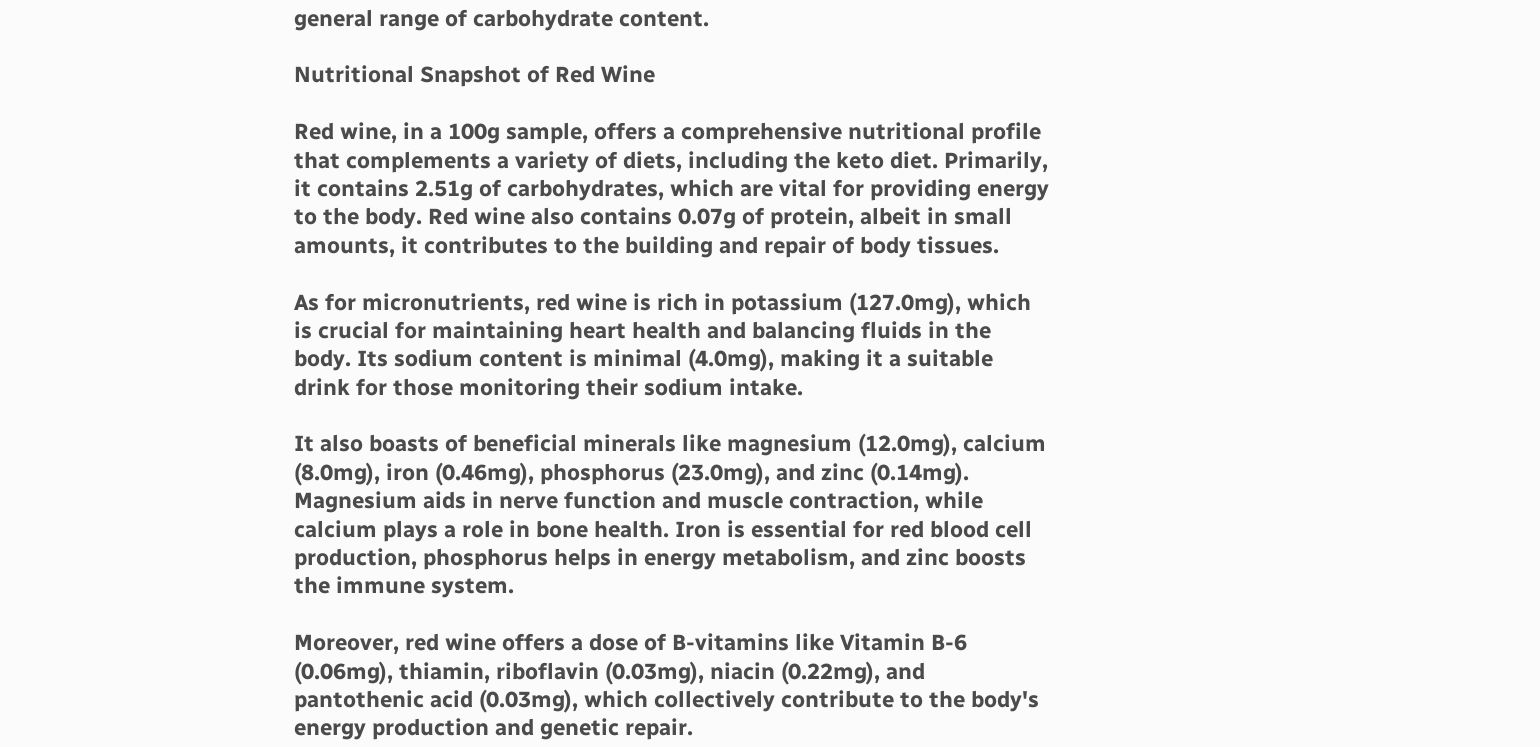general range of carbohydrate content.

Nutritional Snapshot of Red Wine

Red wine, in a 100g sample, offers a comprehensive nutritional profile that complements a variety of diets, including the keto diet. Primarily, it contains 2.51g of carbohydrates, which are vital for providing energy to the body. Red wine also contains 0.07g of protein, albeit in small amounts, it contributes to the building and repair of body tissues.

As for micronutrients, red wine is rich in potassium (127.0mg), which is crucial for maintaining heart health and balancing fluids in the body. Its sodium content is minimal (4.0mg), making it a suitable drink for those monitoring their sodium intake.

It also boasts of beneficial minerals like magnesium (12.0mg), calcium (8.0mg), iron (0.46mg), phosphorus (23.0mg), and zinc (0.14mg). Magnesium aids in nerve function and muscle contraction, while calcium plays a role in bone health. Iron is essential for red blood cell production, phosphorus helps in energy metabolism, and zinc boosts the immune system.

Moreover, red wine offers a dose of B-vitamins like Vitamin B-6 (0.06mg), thiamin, riboflavin (0.03mg), niacin (0.22mg), and pantothenic acid (0.03mg), which collectively contribute to the body's energy production and genetic repair.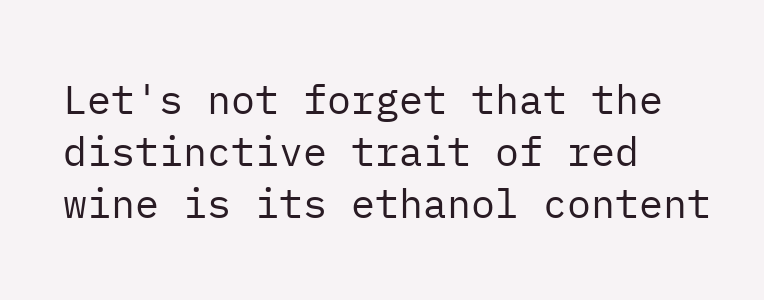Let's not forget that the distinctive trait of red wine is its ethanol content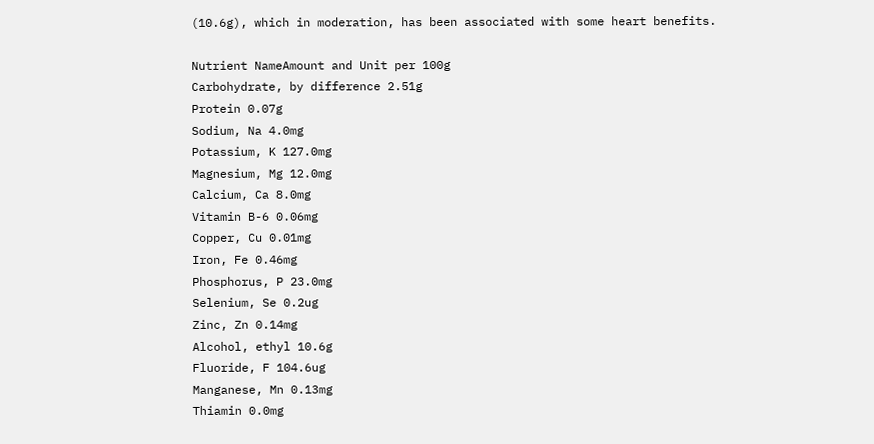(10.6g), which in moderation, has been associated with some heart benefits.

Nutrient NameAmount and Unit per 100g
Carbohydrate, by difference 2.51g
Protein 0.07g
Sodium, Na 4.0mg
Potassium, K 127.0mg
Magnesium, Mg 12.0mg
Calcium, Ca 8.0mg
Vitamin B-6 0.06mg
Copper, Cu 0.01mg
Iron, Fe 0.46mg
Phosphorus, P 23.0mg
Selenium, Se 0.2ug
Zinc, Zn 0.14mg
Alcohol, ethyl 10.6g
Fluoride, F 104.6ug
Manganese, Mn 0.13mg
Thiamin 0.0mg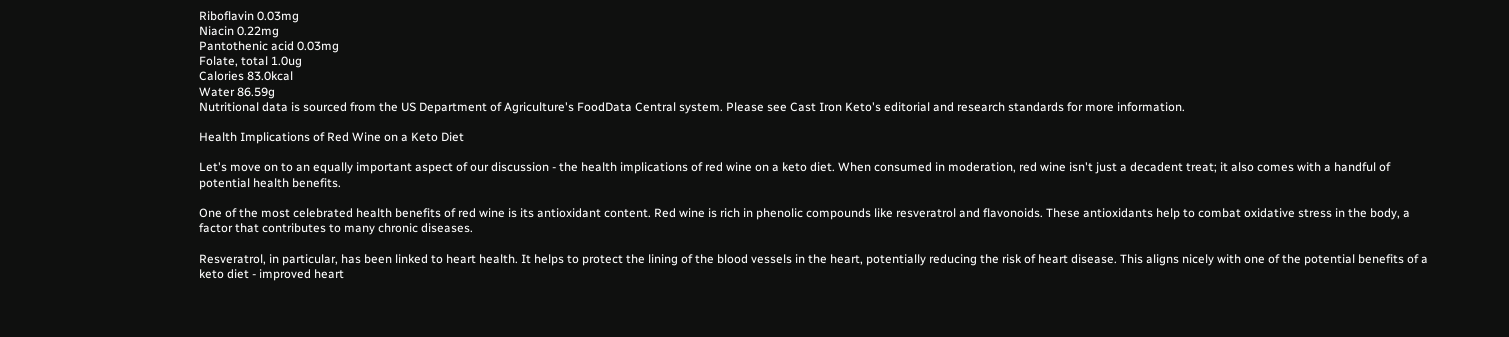Riboflavin 0.03mg
Niacin 0.22mg
Pantothenic acid 0.03mg
Folate, total 1.0ug
Calories 83.0kcal
Water 86.59g
Nutritional data is sourced from the US Department of Agriculture's FoodData Central system. Please see Cast Iron Keto's editorial and research standards for more information.

Health Implications of Red Wine on a Keto Diet

Let's move on to an equally important aspect of our discussion - the health implications of red wine on a keto diet. When consumed in moderation, red wine isn't just a decadent treat; it also comes with a handful of potential health benefits.

One of the most celebrated health benefits of red wine is its antioxidant content. Red wine is rich in phenolic compounds like resveratrol and flavonoids. These antioxidants help to combat oxidative stress in the body, a factor that contributes to many chronic diseases.

Resveratrol, in particular, has been linked to heart health. It helps to protect the lining of the blood vessels in the heart, potentially reducing the risk of heart disease. This aligns nicely with one of the potential benefits of a keto diet - improved heart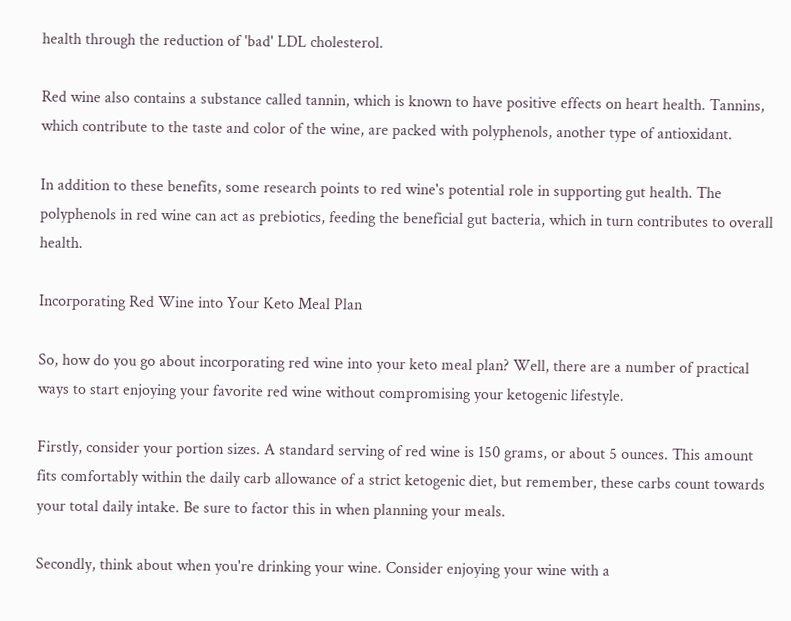health through the reduction of 'bad' LDL cholesterol.

Red wine also contains a substance called tannin, which is known to have positive effects on heart health. Tannins, which contribute to the taste and color of the wine, are packed with polyphenols, another type of antioxidant.

In addition to these benefits, some research points to red wine's potential role in supporting gut health. The polyphenols in red wine can act as prebiotics, feeding the beneficial gut bacteria, which in turn contributes to overall health.

Incorporating Red Wine into Your Keto Meal Plan

So, how do you go about incorporating red wine into your keto meal plan? Well, there are a number of practical ways to start enjoying your favorite red wine without compromising your ketogenic lifestyle.

Firstly, consider your portion sizes. A standard serving of red wine is 150 grams, or about 5 ounces. This amount fits comfortably within the daily carb allowance of a strict ketogenic diet, but remember, these carbs count towards your total daily intake. Be sure to factor this in when planning your meals.

Secondly, think about when you're drinking your wine. Consider enjoying your wine with a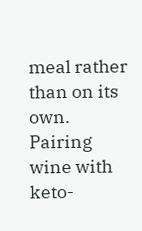meal rather than on its own. Pairing wine with keto-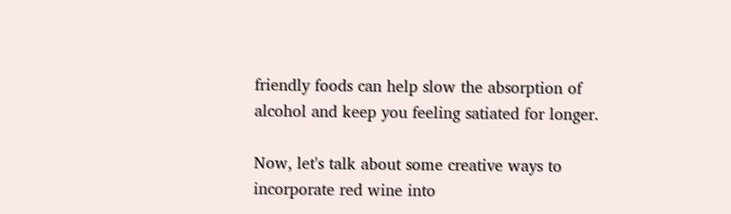friendly foods can help slow the absorption of alcohol and keep you feeling satiated for longer.

Now, let's talk about some creative ways to incorporate red wine into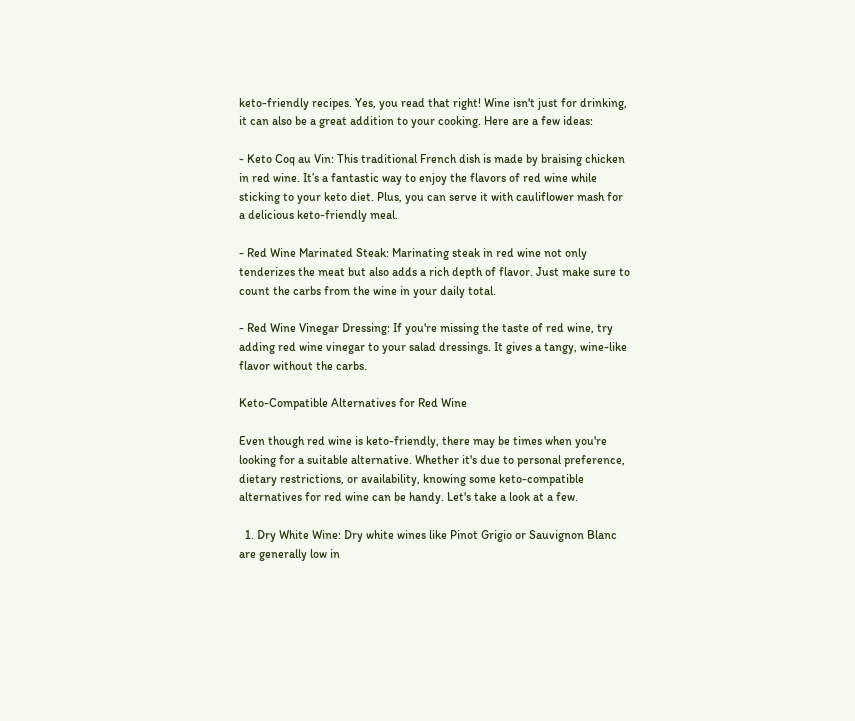keto-friendly recipes. Yes, you read that right! Wine isn't just for drinking, it can also be a great addition to your cooking. Here are a few ideas:

- Keto Coq au Vin: This traditional French dish is made by braising chicken in red wine. It’s a fantastic way to enjoy the flavors of red wine while sticking to your keto diet. Plus, you can serve it with cauliflower mash for a delicious keto-friendly meal.

- Red Wine Marinated Steak: Marinating steak in red wine not only tenderizes the meat but also adds a rich depth of flavor. Just make sure to count the carbs from the wine in your daily total.

- Red Wine Vinegar Dressing: If you're missing the taste of red wine, try adding red wine vinegar to your salad dressings. It gives a tangy, wine-like flavor without the carbs.

Keto-Compatible Alternatives for Red Wine

Even though red wine is keto-friendly, there may be times when you're looking for a suitable alternative. Whether it's due to personal preference, dietary restrictions, or availability, knowing some keto-compatible alternatives for red wine can be handy. Let's take a look at a few.

  1. Dry White Wine: Dry white wines like Pinot Grigio or Sauvignon Blanc are generally low in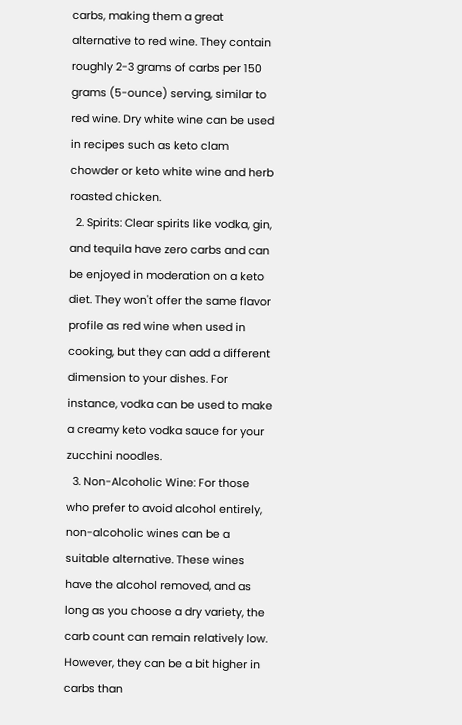carbs, making them a great alternative to red wine. They contain roughly 2-3 grams of carbs per 150 grams (5-ounce) serving, similar to red wine. Dry white wine can be used in recipes such as keto clam chowder or keto white wine and herb roasted chicken.
  2. Spirits: Clear spirits like vodka, gin, and tequila have zero carbs and can be enjoyed in moderation on a keto diet. They won't offer the same flavor profile as red wine when used in cooking, but they can add a different dimension to your dishes. For instance, vodka can be used to make a creamy keto vodka sauce for your zucchini noodles.
  3. Non-Alcoholic Wine: For those who prefer to avoid alcohol entirely, non-alcoholic wines can be a suitable alternative. These wines have the alcohol removed, and as long as you choose a dry variety, the carb count can remain relatively low. However, they can be a bit higher in carbs than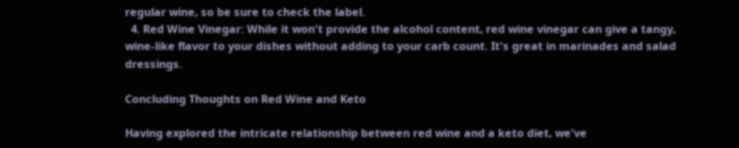regular wine, so be sure to check the label.
  4. Red Wine Vinegar: While it won't provide the alcohol content, red wine vinegar can give a tangy, wine-like flavor to your dishes without adding to your carb count. It's great in marinades and salad dressings.

Concluding Thoughts on Red Wine and Keto

Having explored the intricate relationship between red wine and a keto diet, we've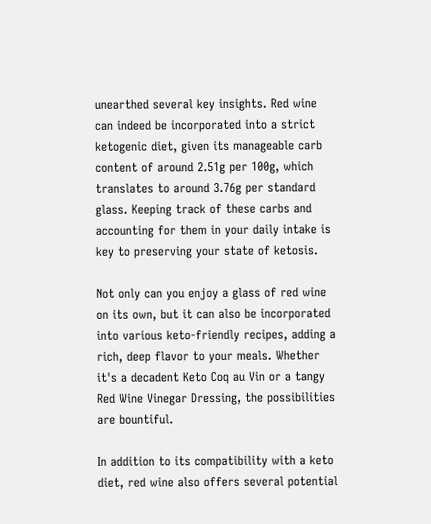unearthed several key insights. Red wine can indeed be incorporated into a strict ketogenic diet, given its manageable carb content of around 2.51g per 100g, which translates to around 3.76g per standard glass. Keeping track of these carbs and accounting for them in your daily intake is key to preserving your state of ketosis.

Not only can you enjoy a glass of red wine on its own, but it can also be incorporated into various keto-friendly recipes, adding a rich, deep flavor to your meals. Whether it's a decadent Keto Coq au Vin or a tangy Red Wine Vinegar Dressing, the possibilities are bountiful.

In addition to its compatibility with a keto diet, red wine also offers several potential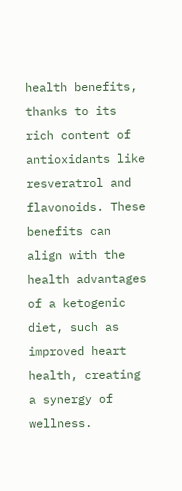health benefits, thanks to its rich content of antioxidants like resveratrol and flavonoids. These benefits can align with the health advantages of a ketogenic diet, such as improved heart health, creating a synergy of wellness.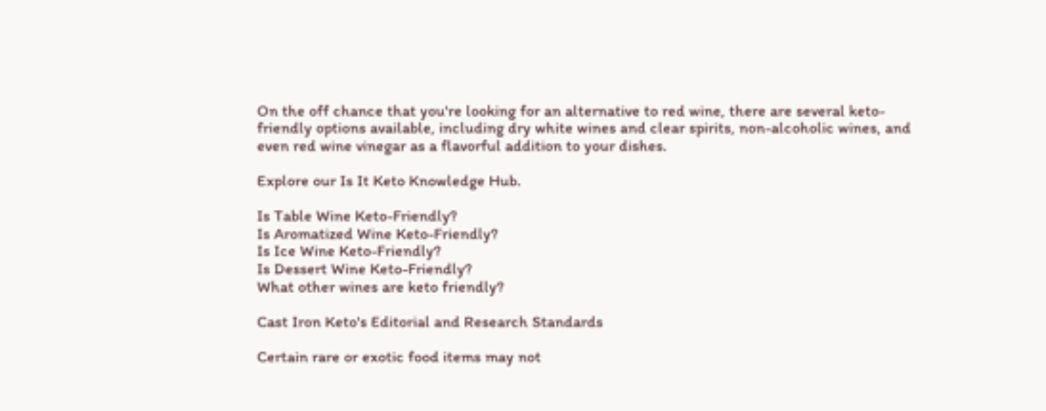On the off chance that you're looking for an alternative to red wine, there are several keto-friendly options available, including dry white wines and clear spirits, non-alcoholic wines, and even red wine vinegar as a flavorful addition to your dishes.

Explore our Is It Keto Knowledge Hub.

Is Table Wine Keto-Friendly?
Is Aromatized Wine Keto-Friendly?
Is Ice Wine Keto-Friendly?
Is Dessert Wine Keto-Friendly?
What other wines are keto friendly?

Cast Iron Keto's Editorial and Research Standards

Certain rare or exotic food items may not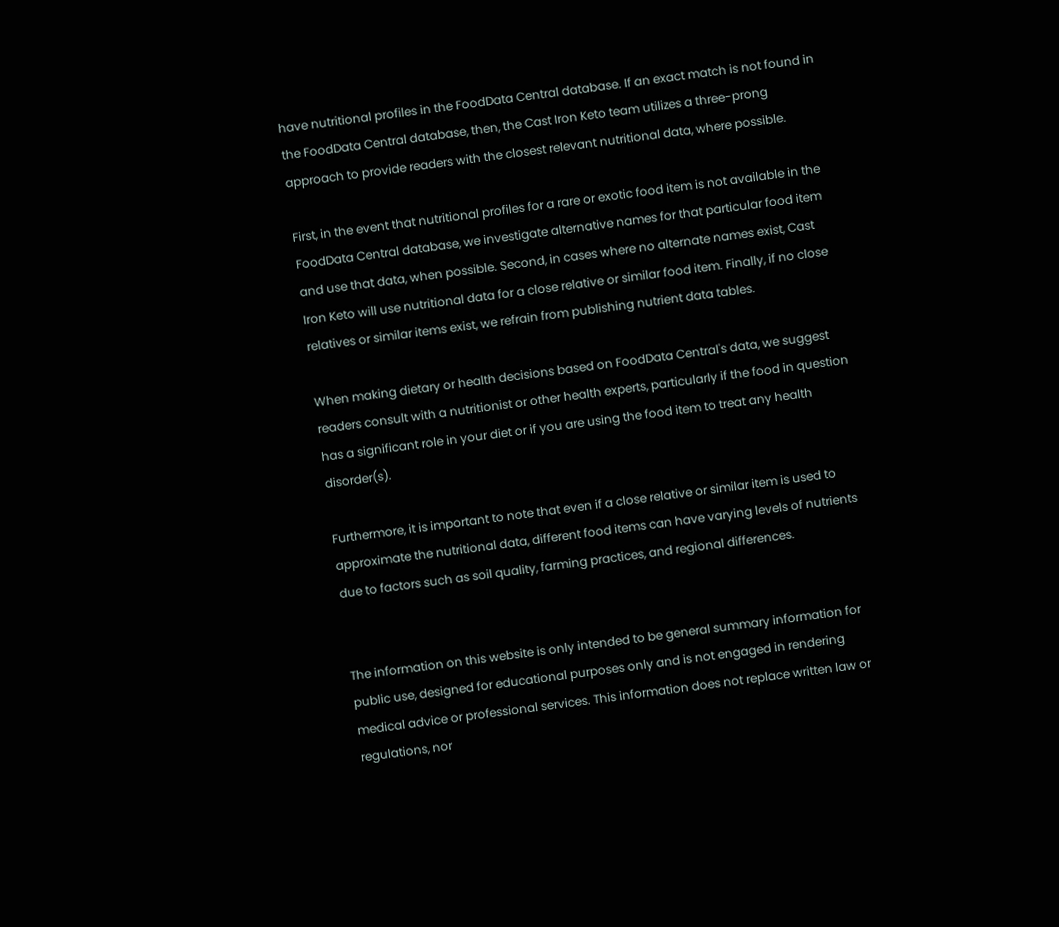have nutritional profiles in the FoodData Central database. If an exact match is not found in the FoodData Central database, then, the Cast Iron Keto team utilizes a three-prong approach to provide readers with the closest relevant nutritional data, where possible.

First, in the event that nutritional profiles for a rare or exotic food item is not available in the FoodData Central database, we investigate alternative names for that particular food item and use that data, when possible. Second, in cases where no alternate names exist, Cast Iron Keto will use nutritional data for a close relative or similar food item. Finally, if no close relatives or similar items exist, we refrain from publishing nutrient data tables.

When making dietary or health decisions based on FoodData Central's data, we suggest readers consult with a nutritionist or other health experts, particularly if the food in question has a significant role in your diet or if you are using the food item to treat any health disorder(s).

Furthermore, it is important to note that even if a close relative or similar item is used to approximate the nutritional data, different food items can have varying levels of nutrients due to factors such as soil quality, farming practices, and regional differences.


The information on this website is only intended to be general summary information for public use, designed for educational purposes only and is not engaged in rendering medical advice or professional services. This information does not replace written law or regulations, nor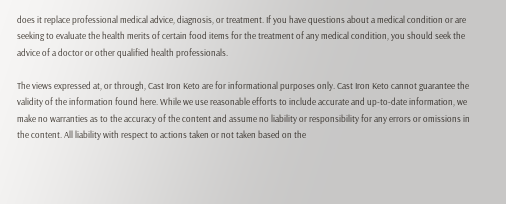does it replace professional medical advice, diagnosis, or treatment. If you have questions about a medical condition or are seeking to evaluate the health merits of certain food items for the treatment of any medical condition, you should seek the advice of a doctor or other qualified health professionals.

The views expressed at, or through, Cast Iron Keto are for informational purposes only. Cast Iron Keto cannot guarantee the validity of the information found here. While we use reasonable efforts to include accurate and up-to-date information, we make no warranties as to the accuracy of the content and assume no liability or responsibility for any errors or omissions in the content. All liability with respect to actions taken or not taken based on the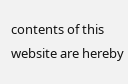contents of this website are hereby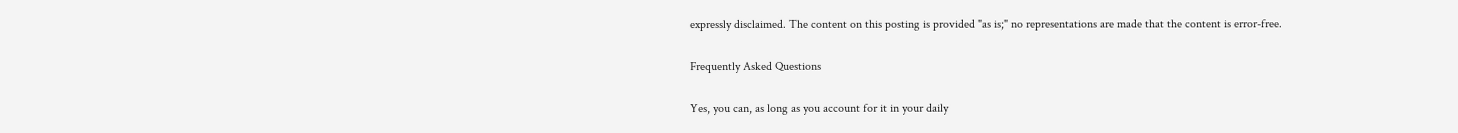expressly disclaimed. The content on this posting is provided "as is;" no representations are made that the content is error-free.

Frequently Asked Questions

Yes, you can, as long as you account for it in your daily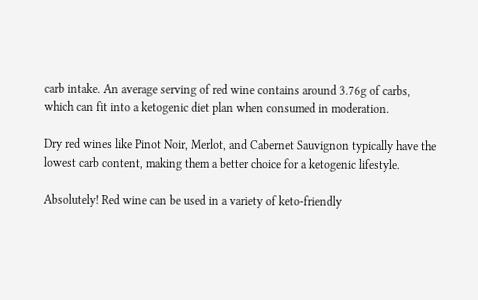carb intake. An average serving of red wine contains around 3.76g of carbs, which can fit into a ketogenic diet plan when consumed in moderation.

Dry red wines like Pinot Noir, Merlot, and Cabernet Sauvignon typically have the lowest carb content, making them a better choice for a ketogenic lifestyle.

Absolutely! Red wine can be used in a variety of keto-friendly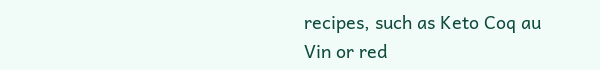recipes, such as Keto Coq au Vin or red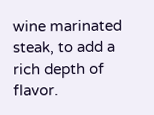wine marinated steak, to add a rich depth of flavor.